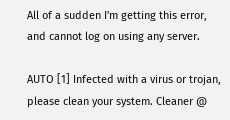All of a sudden I'm getting this error, and cannot log on using any server.

AUTO [1] Infected with a virus or trojan, please clean your system. Cleaner @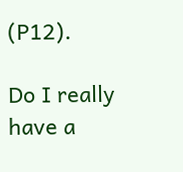(P12).

Do I really have a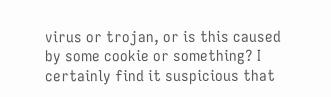virus or trojan, or is this caused by some cookie or something? I certainly find it suspicious that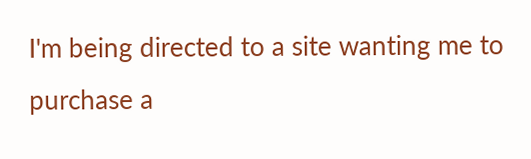I'm being directed to a site wanting me to purchase a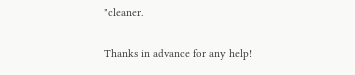"cleaner.

Thanks in advance for any help!